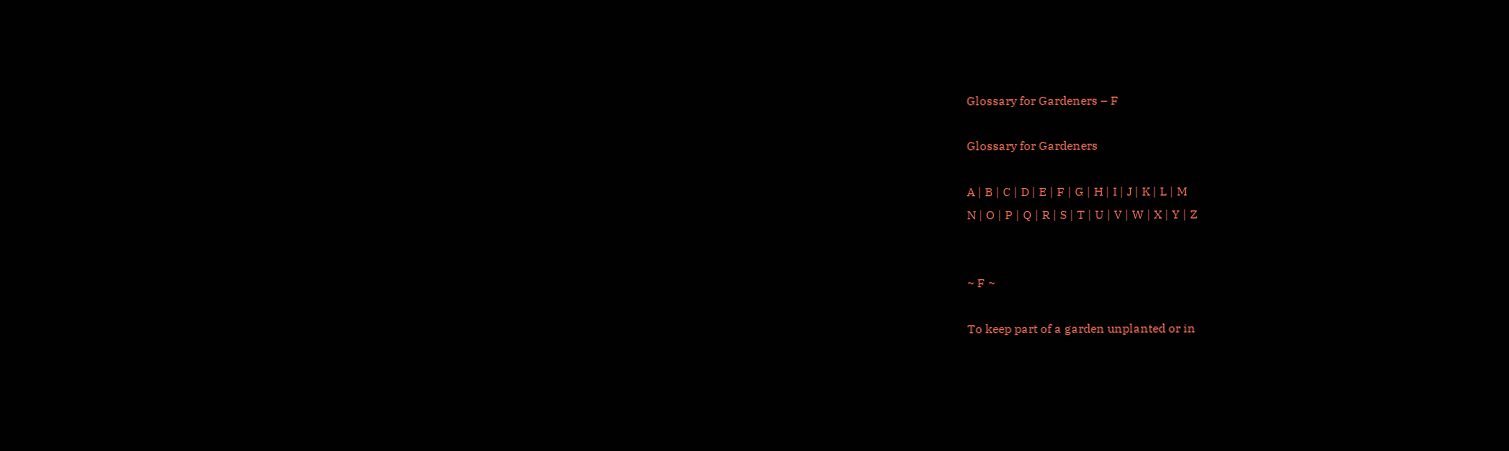Glossary for Gardeners – F

Glossary for Gardeners

A | B | C | D | E | F | G | H | I | J | K | L | M
N | O | P | Q | R | S | T | U | V | W | X | Y | Z


~ F ~

To keep part of a garden unplanted or in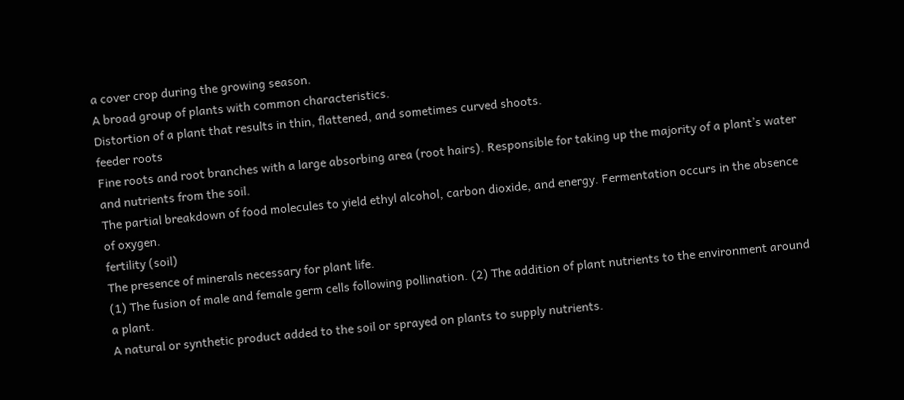a cover crop during the growing season.
A broad group of plants with common characteristics.
Distortion of a plant that results in thin, flattened, and sometimes curved shoots.
feeder roots
Fine roots and root branches with a large absorbing area (root hairs). Responsible for taking up the majority of a plant’s water and nutrients from the soil.
The partial breakdown of food molecules to yield ethyl alcohol, carbon dioxide, and energy. Fermentation occurs in the absence of oxygen.
fertility (soil)
The presence of minerals necessary for plant life.
(1) The fusion of male and female germ cells following pollination. (2) The addition of plant nutrients to the environment around a plant.
A natural or synthetic product added to the soil or sprayed on plants to supply nutrients.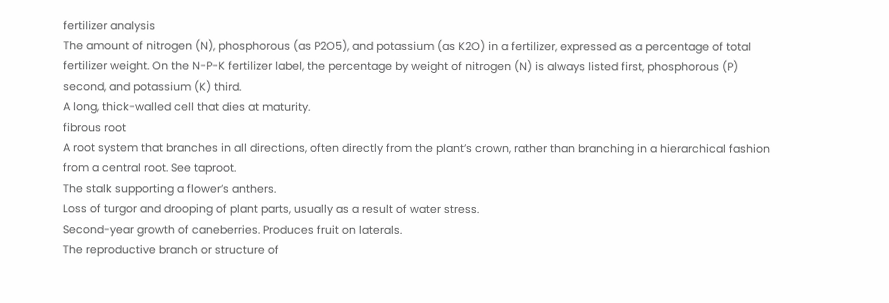fertilizer analysis
The amount of nitrogen (N), phosphorous (as P2O5), and potassium (as K2O) in a fertilizer, expressed as a percentage of total fertilizer weight. On the N-P-K fertilizer label, the percentage by weight of nitrogen (N) is always listed first, phosphorous (P) second, and potassium (K) third.
A long, thick-walled cell that dies at maturity.
fibrous root
A root system that branches in all directions, often directly from the plant’s crown, rather than branching in a hierarchical fashion from a central root. See taproot.
The stalk supporting a flower’s anthers.
Loss of turgor and drooping of plant parts, usually as a result of water stress.
Second-year growth of caneberries. Produces fruit on laterals.
The reproductive branch or structure of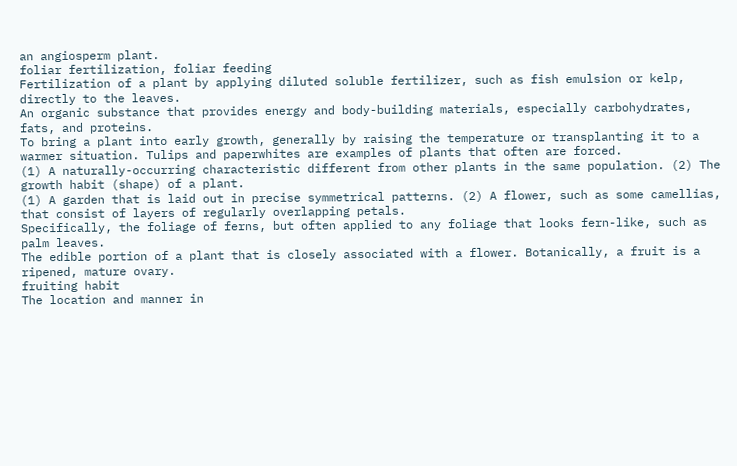an angiosperm plant.
foliar fertilization, foliar feeding
Fertilization of a plant by applying diluted soluble fertilizer, such as fish emulsion or kelp, directly to the leaves.
An organic substance that provides energy and body-building materials, especially carbohydrates, fats, and proteins.
To bring a plant into early growth, generally by raising the temperature or transplanting it to a warmer situation. Tulips and paperwhites are examples of plants that often are forced.
(1) A naturally-occurring characteristic different from other plants in the same population. (2) The growth habit (shape) of a plant.
(1) A garden that is laid out in precise symmetrical patterns. (2) A flower, such as some camellias, that consist of layers of regularly overlapping petals.
Specifically, the foliage of ferns, but often applied to any foliage that looks fern-like, such as palm leaves.
The edible portion of a plant that is closely associated with a flower. Botanically, a fruit is a ripened, mature ovary.
fruiting habit
The location and manner in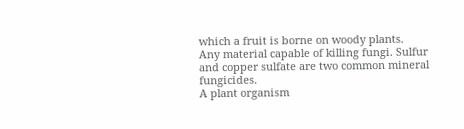which a fruit is borne on woody plants.
Any material capable of killing fungi. Sulfur and copper sulfate are two common mineral fungicides.
A plant organism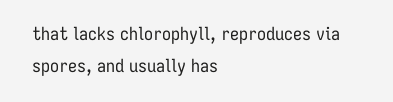that lacks chlorophyll, reproduces via spores, and usually has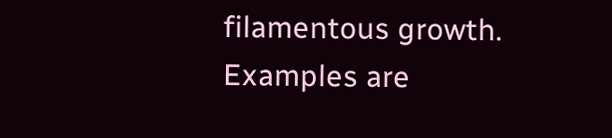filamentous growth. Examples are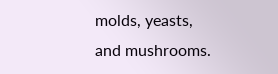molds, yeasts, and mushrooms.